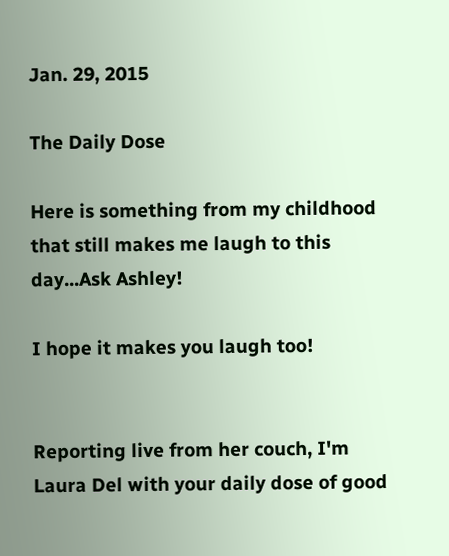Jan. 29, 2015

The Daily Dose

Here is something from my childhood that still makes me laugh to this day...Ask Ashley!

I hope it makes you laugh too!


Reporting live from her couch, I'm Laura Del with your daily dose of good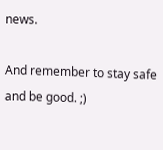news.

And remember to stay safe and be good. ;)